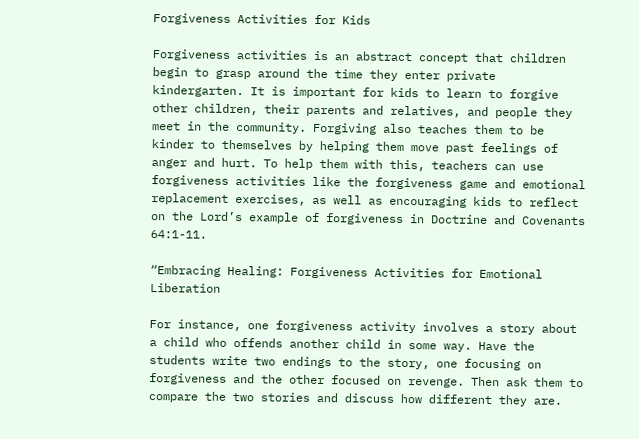Forgiveness Activities for Kids

Forgiveness activities is an abstract concept that children begin to grasp around the time they enter private kindergarten. It is important for kids to learn to forgive other children, their parents and relatives, and people they meet in the community. Forgiving also teaches them to be kinder to themselves by helping them move past feelings of anger and hurt. To help them with this, teachers can use forgiveness activities like the forgiveness game and emotional replacement exercises, as well as encouraging kids to reflect on the Lord’s example of forgiveness in Doctrine and Covenants 64:1-11.

“Embracing Healing: Forgiveness Activities for Emotional Liberation

For instance, one forgiveness activity involves a story about a child who offends another child in some way. Have the students write two endings to the story, one focusing on forgiveness and the other focused on revenge. Then ask them to compare the two stories and discuss how different they are.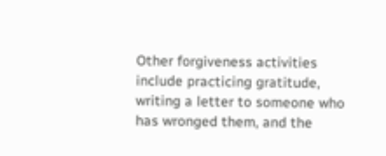Other forgiveness activities include practicing gratitude, writing a letter to someone who has wronged them, and the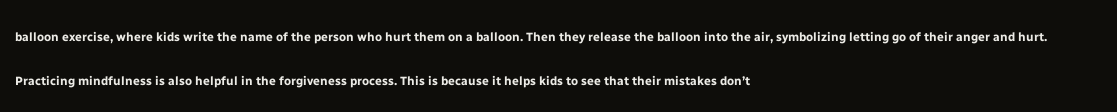balloon exercise, where kids write the name of the person who hurt them on a balloon. Then they release the balloon into the air, symbolizing letting go of their anger and hurt.

Practicing mindfulness is also helpful in the forgiveness process. This is because it helps kids to see that their mistakes don’t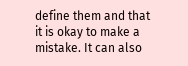define them and that it is okay to make a mistake. It can also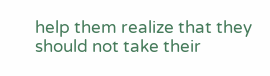help them realize that they should not take their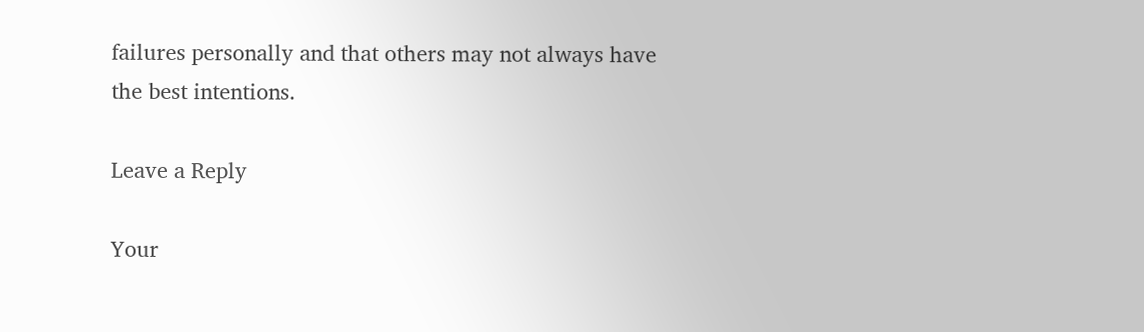failures personally and that others may not always have the best intentions.

Leave a Reply

Your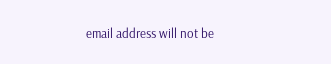email address will not be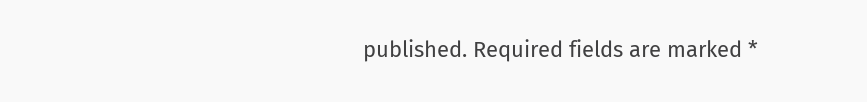published. Required fields are marked *